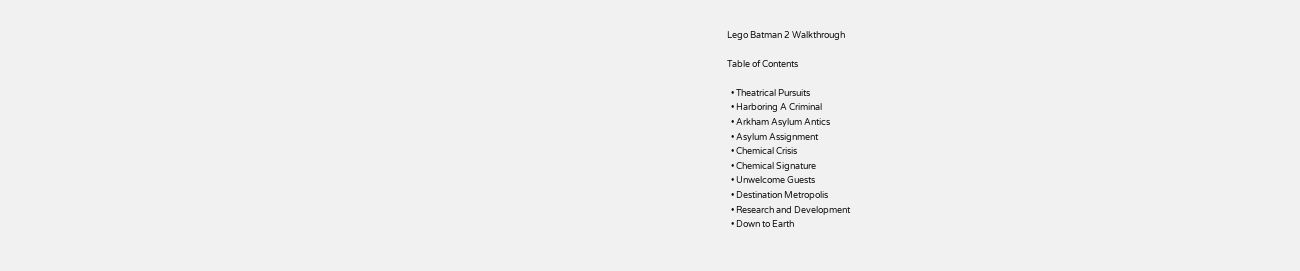Lego Batman 2 Walkthrough

Table of Contents

  • Theatrical Pursuits
  • Harboring A Criminal
  • Arkham Asylum Antics
  • Asylum Assignment
  • Chemical Crisis
  • Chemical Signature
  • Unwelcome Guests
  • Destination Metropolis
  • Research and Development
  • Down to Earth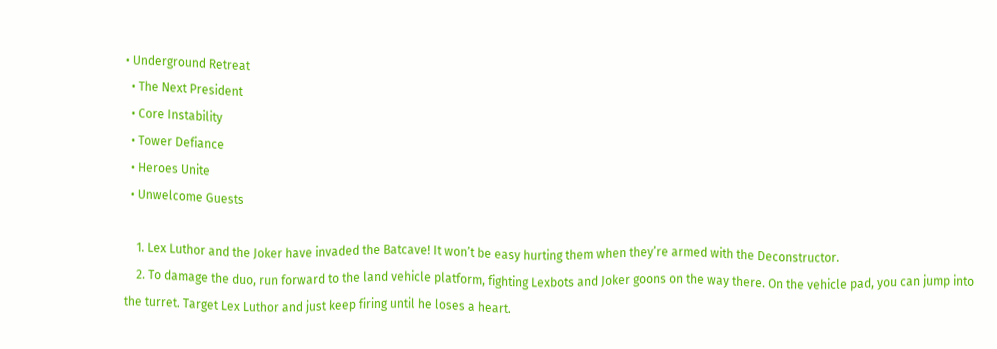• Underground Retreat
  • The Next President
  • Core Instability
  • Tower Defiance
  • Heroes Unite
  • Unwelcome Guests

    1. Lex Luthor and the Joker have invaded the Batcave! It won’t be easy hurting them when they’re armed with the Deconstructor.
    2. To damage the duo, run forward to the land vehicle platform, fighting Lexbots and Joker goons on the way there. On the vehicle pad, you can jump into the turret. Target Lex Luthor and just keep firing until he loses a heart.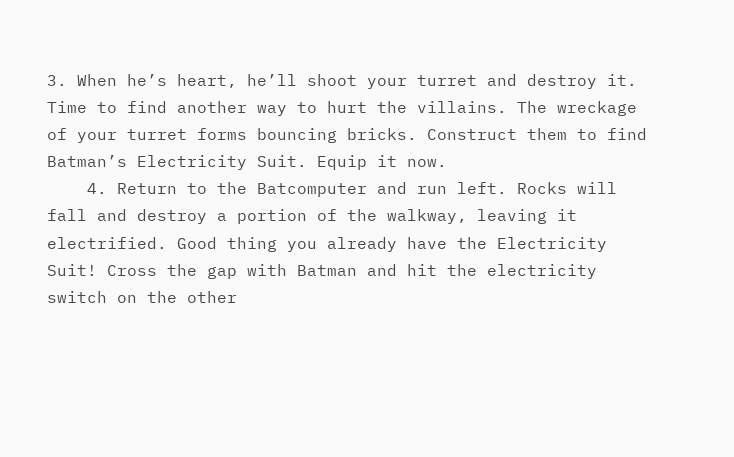3. When he’s heart, he’ll shoot your turret and destroy it. Time to find another way to hurt the villains. The wreckage of your turret forms bouncing bricks. Construct them to find Batman’s Electricity Suit. Equip it now.
    4. Return to the Batcomputer and run left. Rocks will fall and destroy a portion of the walkway, leaving it electrified. Good thing you already have the Electricity Suit! Cross the gap with Batman and hit the electricity switch on the other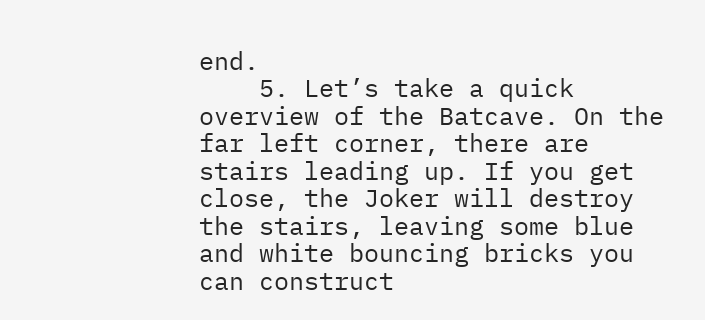end.
    5. Let’s take a quick overview of the Batcave. On the far left corner, there are stairs leading up. If you get close, the Joker will destroy the stairs, leaving some blue and white bouncing bricks you can construct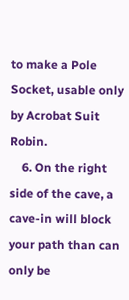to make a Pole Socket, usable only by Acrobat Suit Robin.
    6. On the right side of the cave, a cave-in will block your path than can only be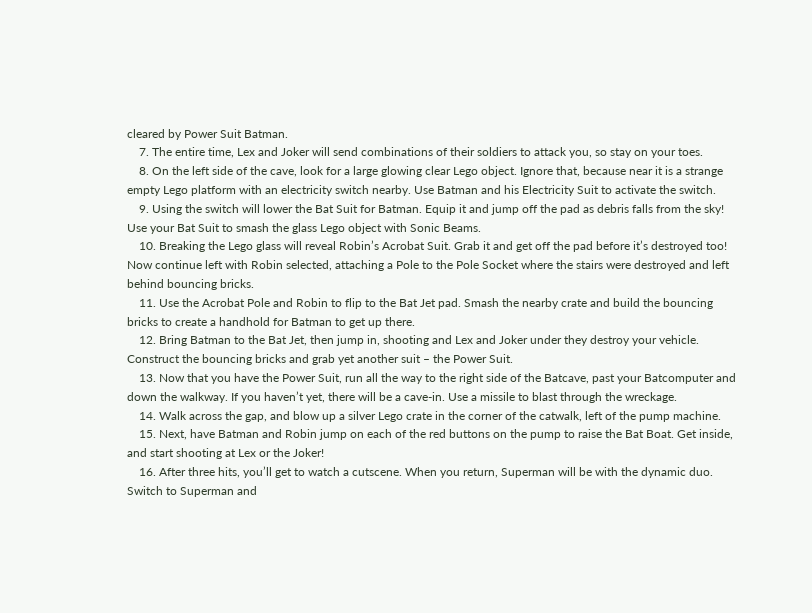cleared by Power Suit Batman.
    7. The entire time, Lex and Joker will send combinations of their soldiers to attack you, so stay on your toes.
    8. On the left side of the cave, look for a large glowing clear Lego object. Ignore that, because near it is a strange empty Lego platform with an electricity switch nearby. Use Batman and his Electricity Suit to activate the switch.
    9. Using the switch will lower the Bat Suit for Batman. Equip it and jump off the pad as debris falls from the sky! Use your Bat Suit to smash the glass Lego object with Sonic Beams.
    10. Breaking the Lego glass will reveal Robin’s Acrobat Suit. Grab it and get off the pad before it’s destroyed too! Now continue left with Robin selected, attaching a Pole to the Pole Socket where the stairs were destroyed and left behind bouncing bricks.
    11. Use the Acrobat Pole and Robin to flip to the Bat Jet pad. Smash the nearby crate and build the bouncing bricks to create a handhold for Batman to get up there.
    12. Bring Batman to the Bat Jet, then jump in, shooting and Lex and Joker under they destroy your vehicle. Construct the bouncing bricks and grab yet another suit – the Power Suit.
    13. Now that you have the Power Suit, run all the way to the right side of the Batcave, past your Batcomputer and down the walkway. If you haven’t yet, there will be a cave-in. Use a missile to blast through the wreckage.
    14. Walk across the gap, and blow up a silver Lego crate in the corner of the catwalk, left of the pump machine.
    15. Next, have Batman and Robin jump on each of the red buttons on the pump to raise the Bat Boat. Get inside, and start shooting at Lex or the Joker!
    16. After three hits, you’ll get to watch a cutscene. When you return, Superman will be with the dynamic duo. Switch to Superman and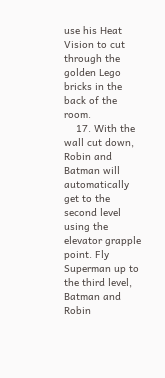use his Heat Vision to cut through the golden Lego bricks in the back of the room.
    17. With the wall cut down, Robin and Batman will automatically get to the second level using the elevator grapple point. Fly Superman up to the third level, Batman and Robin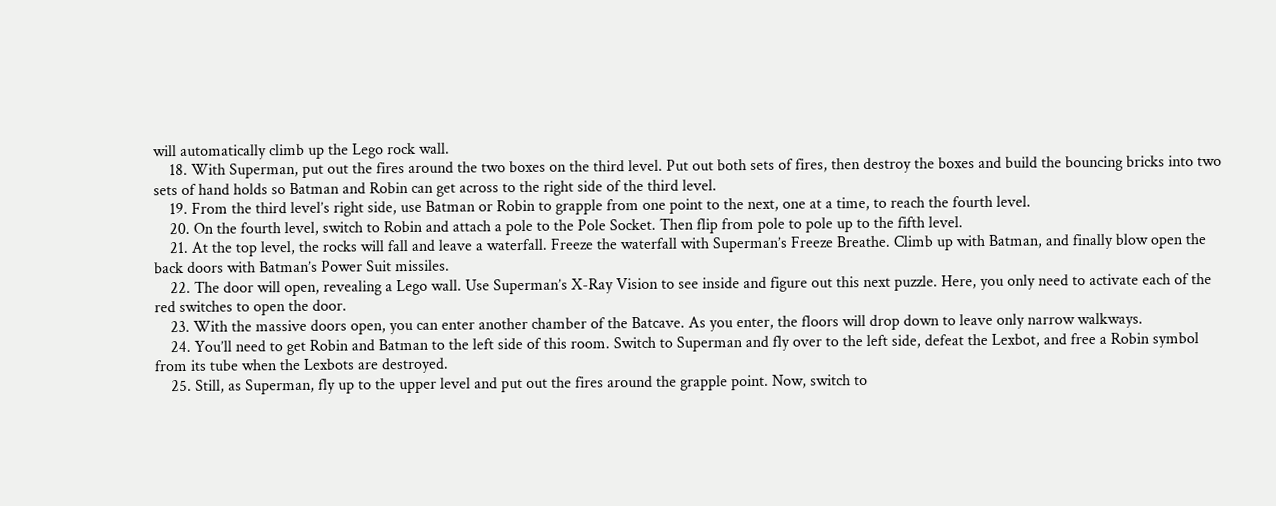will automatically climb up the Lego rock wall.
    18. With Superman, put out the fires around the two boxes on the third level. Put out both sets of fires, then destroy the boxes and build the bouncing bricks into two sets of hand holds so Batman and Robin can get across to the right side of the third level.
    19. From the third level’s right side, use Batman or Robin to grapple from one point to the next, one at a time, to reach the fourth level.
    20. On the fourth level, switch to Robin and attach a pole to the Pole Socket. Then flip from pole to pole up to the fifth level.
    21. At the top level, the rocks will fall and leave a waterfall. Freeze the waterfall with Superman’s Freeze Breathe. Climb up with Batman, and finally blow open the back doors with Batman’s Power Suit missiles.
    22. The door will open, revealing a Lego wall. Use Superman’s X-Ray Vision to see inside and figure out this next puzzle. Here, you only need to activate each of the red switches to open the door.
    23. With the massive doors open, you can enter another chamber of the Batcave. As you enter, the floors will drop down to leave only narrow walkways.
    24. You’ll need to get Robin and Batman to the left side of this room. Switch to Superman and fly over to the left side, defeat the Lexbot, and free a Robin symbol from its tube when the Lexbots are destroyed.
    25. Still, as Superman, fly up to the upper level and put out the fires around the grapple point. Now, switch to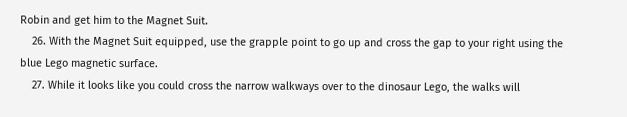Robin and get him to the Magnet Suit.
    26. With the Magnet Suit equipped, use the grapple point to go up and cross the gap to your right using the blue Lego magnetic surface.
    27. While it looks like you could cross the narrow walkways over to the dinosaur Lego, the walks will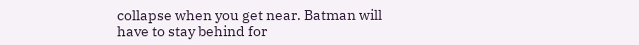collapse when you get near. Batman will have to stay behind for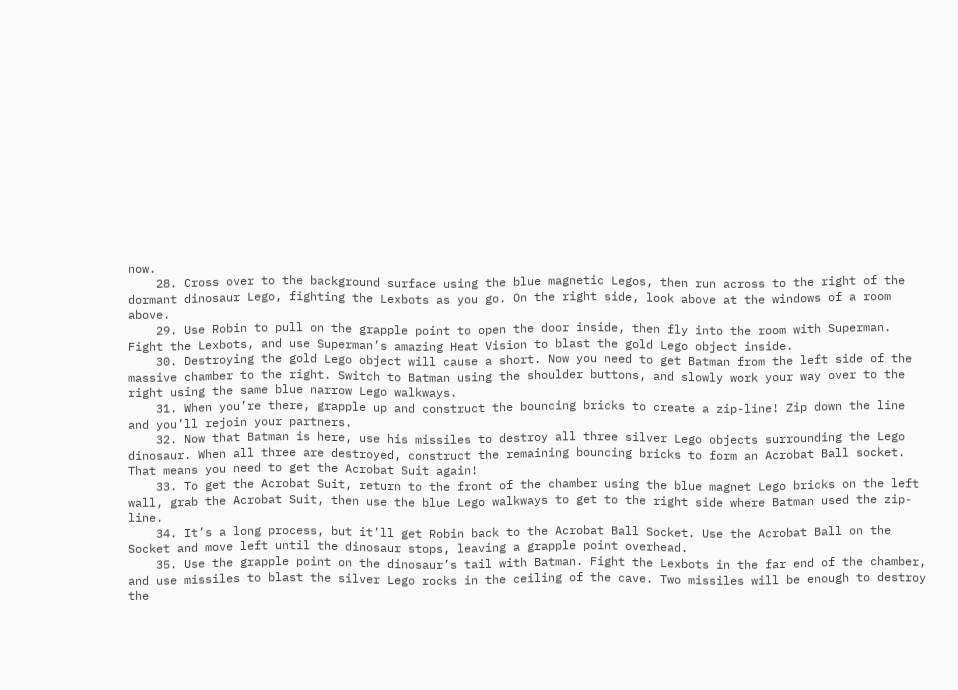now.
    28. Cross over to the background surface using the blue magnetic Legos, then run across to the right of the dormant dinosaur Lego, fighting the Lexbots as you go. On the right side, look above at the windows of a room above.
    29. Use Robin to pull on the grapple point to open the door inside, then fly into the room with Superman. Fight the Lexbots, and use Superman’s amazing Heat Vision to blast the gold Lego object inside.
    30. Destroying the gold Lego object will cause a short. Now you need to get Batman from the left side of the massive chamber to the right. Switch to Batman using the shoulder buttons, and slowly work your way over to the right using the same blue narrow Lego walkways.
    31. When you’re there, grapple up and construct the bouncing bricks to create a zip-line! Zip down the line and you’ll rejoin your partners.
    32. Now that Batman is here, use his missiles to destroy all three silver Lego objects surrounding the Lego dinosaur. When all three are destroyed, construct the remaining bouncing bricks to form an Acrobat Ball socket. That means you need to get the Acrobat Suit again!
    33. To get the Acrobat Suit, return to the front of the chamber using the blue magnet Lego bricks on the left wall, grab the Acrobat Suit, then use the blue Lego walkways to get to the right side where Batman used the zip-line.
    34. It’s a long process, but it’ll get Robin back to the Acrobat Ball Socket. Use the Acrobat Ball on the Socket and move left until the dinosaur stops, leaving a grapple point overhead.
    35. Use the grapple point on the dinosaur’s tail with Batman. Fight the Lexbots in the far end of the chamber, and use missiles to blast the silver Lego rocks in the ceiling of the cave. Two missiles will be enough to destroy the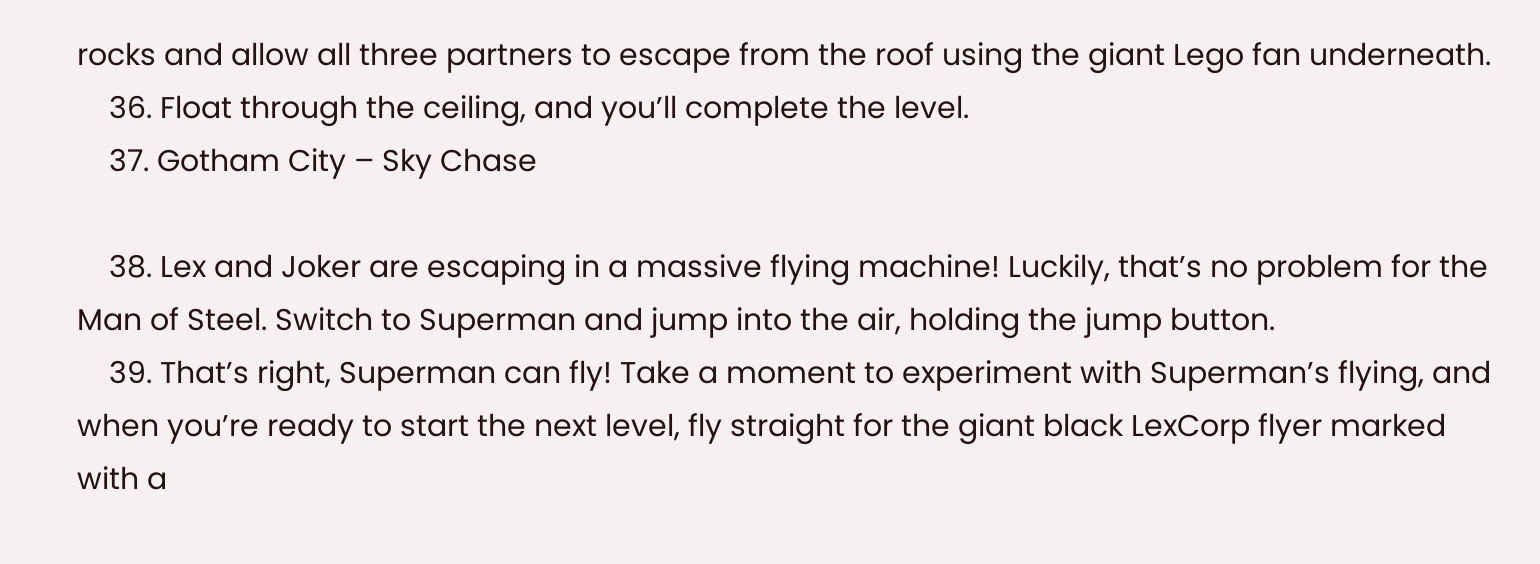rocks and allow all three partners to escape from the roof using the giant Lego fan underneath.
    36. Float through the ceiling, and you’ll complete the level.
    37. Gotham City – Sky Chase

    38. Lex and Joker are escaping in a massive flying machine! Luckily, that’s no problem for the Man of Steel. Switch to Superman and jump into the air, holding the jump button.
    39. That’s right, Superman can fly! Take a moment to experiment with Superman’s flying, and when you’re ready to start the next level, fly straight for the giant black LexCorp flyer marked with a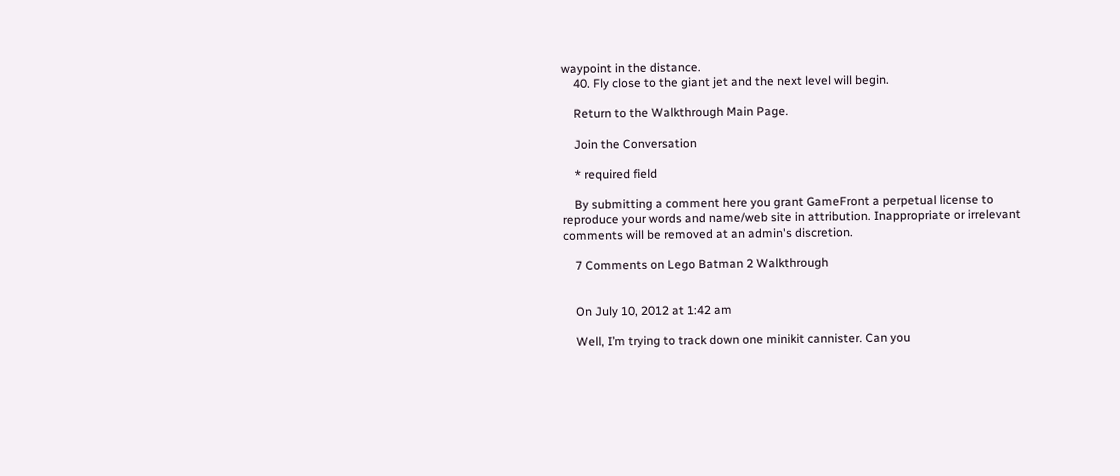waypoint in the distance.
    40. Fly close to the giant jet and the next level will begin.

    Return to the Walkthrough Main Page.

    Join the Conversation

    * required field

    By submitting a comment here you grant GameFront a perpetual license to reproduce your words and name/web site in attribution. Inappropriate or irrelevant comments will be removed at an admin's discretion.

    7 Comments on Lego Batman 2 Walkthrough


    On July 10, 2012 at 1:42 am

    Well, I’m trying to track down one minikit cannister. Can you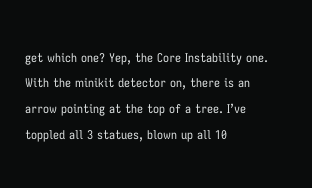get which one? Yep, the Core Instability one. With the minikit detector on, there is an arrow pointing at the top of a tree. I’ve toppled all 3 statues, blown up all 10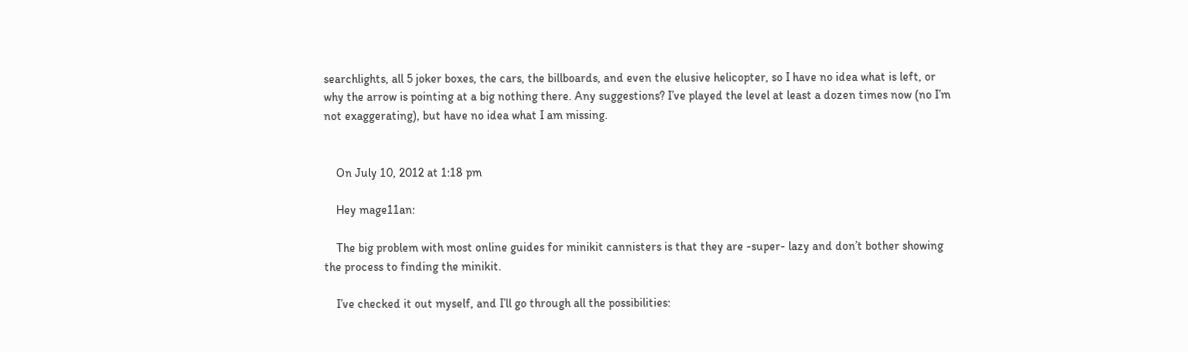searchlights, all 5 joker boxes, the cars, the billboards, and even the elusive helicopter, so I have no idea what is left, or why the arrow is pointing at a big nothing there. Any suggestions? I’ve played the level at least a dozen times now (no I’m not exaggerating), but have no idea what I am missing.


    On July 10, 2012 at 1:18 pm

    Hey mage11an:

    The big problem with most online guides for minikit cannisters is that they are -super- lazy and don’t bother showing the process to finding the minikit.

    I’ve checked it out myself, and I’ll go through all the possibilities: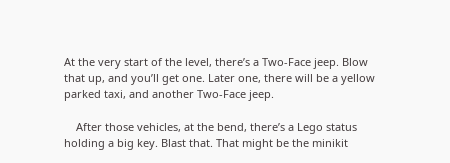At the very start of the level, there’s a Two-Face jeep. Blow that up, and you’ll get one. Later one, there will be a yellow parked taxi, and another Two-Face jeep.

    After those vehicles, at the bend, there’s a Lego status holding a big key. Blast that. That might be the minikit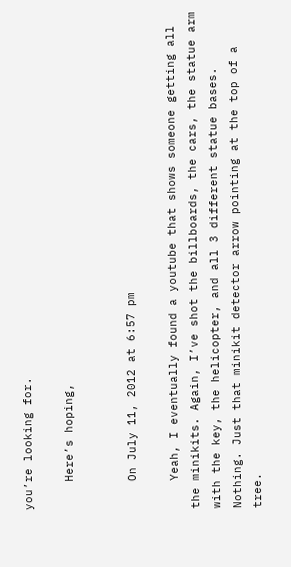you’re looking for.

    Here’s hoping,


    On July 11, 2012 at 6:57 pm

    Yeah, I eventually found a youtube that shows someone getting all the minikits. Again, I’ve shot the billboards, the cars, the statue arm with the key, the helicopter, and all 3 different statue bases. Nothing. Just that minikit detector arrow pointing at the top of a tree.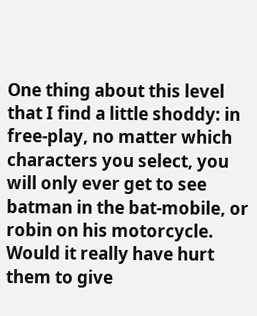One thing about this level that I find a little shoddy: in free-play, no matter which characters you select, you will only ever get to see batman in the bat-mobile, or robin on his motorcycle. Would it really have hurt them to give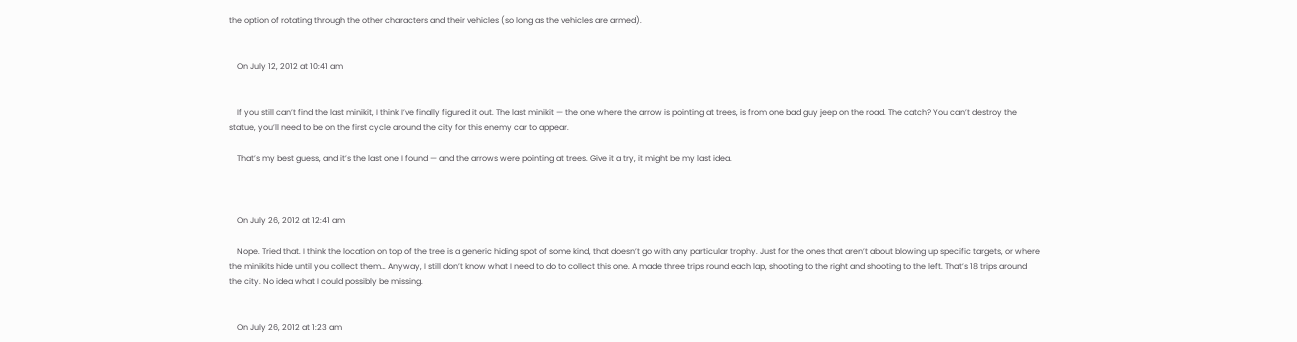the option of rotating through the other characters and their vehicles (so long as the vehicles are armed).


    On July 12, 2012 at 10:41 am


    If you still can’t find the last minikit, I think I’ve finally figured it out. The last minikit — the one where the arrow is pointing at trees, is from one bad guy jeep on the road. The catch? You can’t destroy the statue, you’ll need to be on the first cycle around the city for this enemy car to appear.

    That’s my best guess, and it’s the last one I found — and the arrows were pointing at trees. Give it a try, it might be my last idea.



    On July 26, 2012 at 12:41 am

    Nope. Tried that. I think the location on top of the tree is a generic hiding spot of some kind, that doesn’t go with any particular trophy. Just for the ones that aren’t about blowing up specific targets, or where the minikits hide until you collect them… Anyway, I still don’t know what I need to do to collect this one. A made three trips round each lap, shooting to the right and shooting to the left. That’s 18 trips around the city. No idea what I could possibly be missing.


    On July 26, 2012 at 1:23 am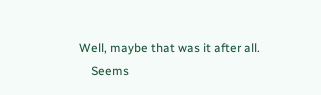Well, maybe that was it after all.
    Seems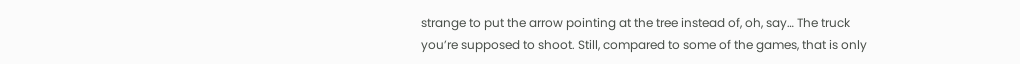strange to put the arrow pointing at the tree instead of, oh, say… The truck you’re supposed to shoot. Still, compared to some of the games, that is only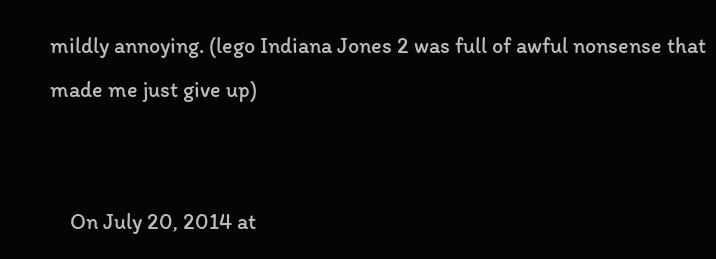mildly annoying. (lego Indiana Jones 2 was full of awful nonsense that made me just give up)


    On July 20, 2014 at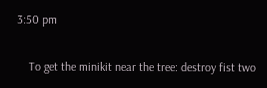3:50 pm

    To get the minikit near the tree: destroy fist two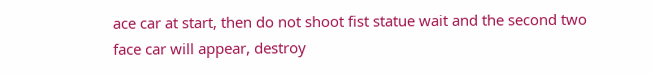ace car at start, then do not shoot fist statue wait and the second two face car will appear, destroy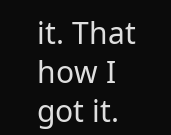it. That how I got it.